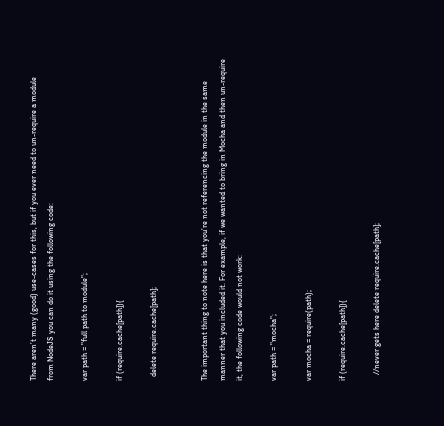There aren’t many (good) use-cases for this, but if you ever need to un-require a module from NodeJS you can do it using the following code:

var path = "full path to module";

if (require.cache[path]){

  delete require.cache[path];


The important thing to note here is that you’re not referencing the module in the same manner that you included it. For example, if we wanted to bring in Mocha and then un-require it, the following code would not work:

var path = "mocha";

var mocha = require(path);

if (require.cache[path]){

   //never gets here delete require.cache[path];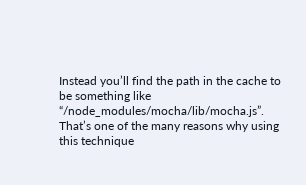Instead you’ll find the path in the cache to be something like “/node_modules/mocha/lib/mocha.js”. That’s one of the many reasons why using this technique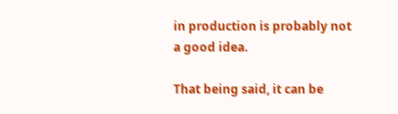in production is probably not a good idea.

That being said, it can be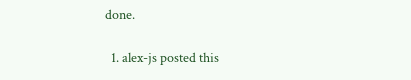done.

  1. alex-js posted this